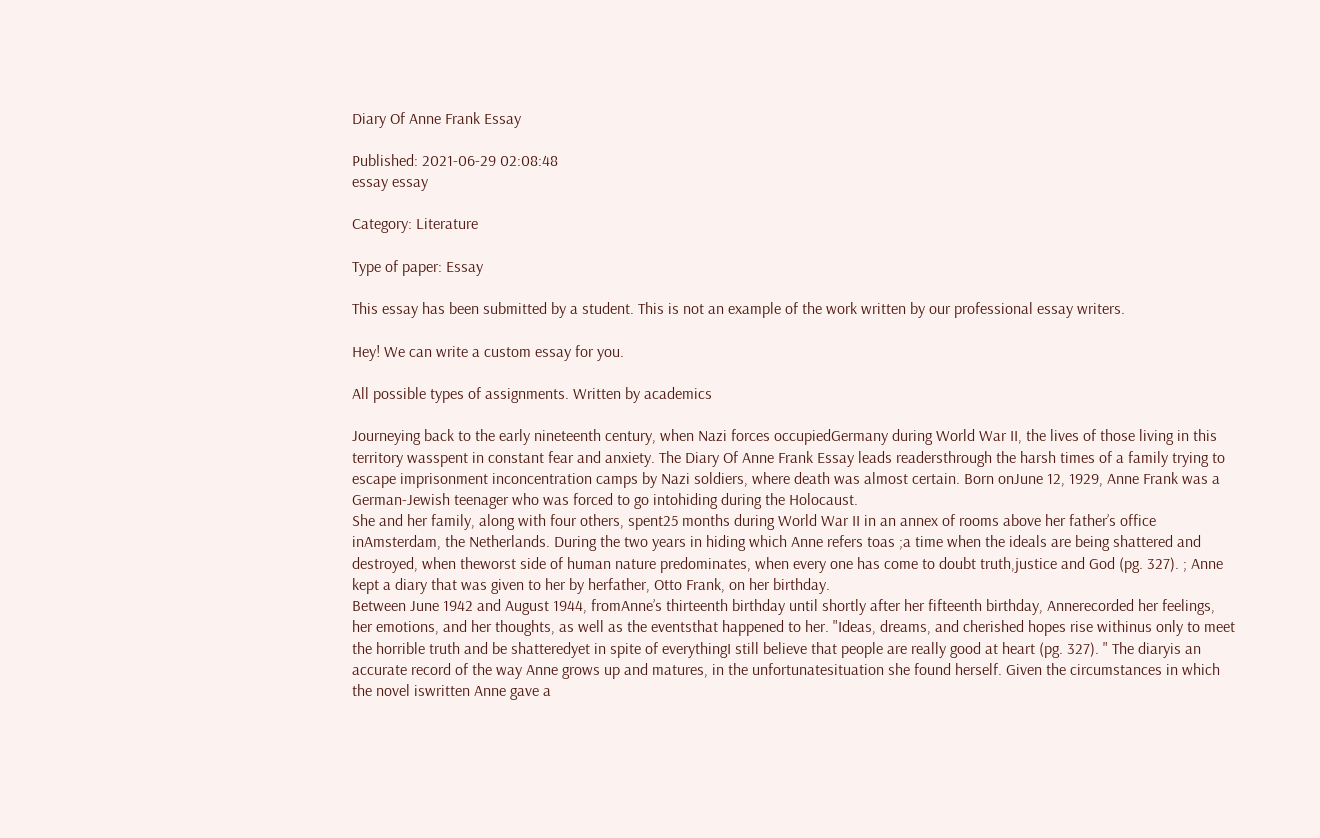Diary Of Anne Frank Essay

Published: 2021-06-29 02:08:48
essay essay

Category: Literature

Type of paper: Essay

This essay has been submitted by a student. This is not an example of the work written by our professional essay writers.

Hey! We can write a custom essay for you.

All possible types of assignments. Written by academics

Journeying back to the early nineteenth century, when Nazi forces occupiedGermany during World War II, the lives of those living in this territory wasspent in constant fear and anxiety. The Diary Of Anne Frank Essay leads readersthrough the harsh times of a family trying to escape imprisonment inconcentration camps by Nazi soldiers, where death was almost certain. Born onJune 12, 1929, Anne Frank was a German-Jewish teenager who was forced to go intohiding during the Holocaust.
She and her family, along with four others, spent25 months during World War II in an annex of rooms above her father’s office inAmsterdam, the Netherlands. During the two years in hiding which Anne refers toas ;a time when the ideals are being shattered and destroyed, when theworst side of human nature predominates, when every one has come to doubt truth,justice and God (pg. 327). ; Anne kept a diary that was given to her by herfather, Otto Frank, on her birthday.
Between June 1942 and August 1944, fromAnne’s thirteenth birthday until shortly after her fifteenth birthday, Annerecorded her feelings, her emotions, and her thoughts, as well as the eventsthat happened to her. "Ideas, dreams, and cherished hopes rise withinus only to meet the horrible truth and be shatteredyet in spite of everythingI still believe that people are really good at heart (pg. 327). " The diaryis an accurate record of the way Anne grows up and matures, in the unfortunatesituation she found herself. Given the circumstances in which the novel iswritten Anne gave a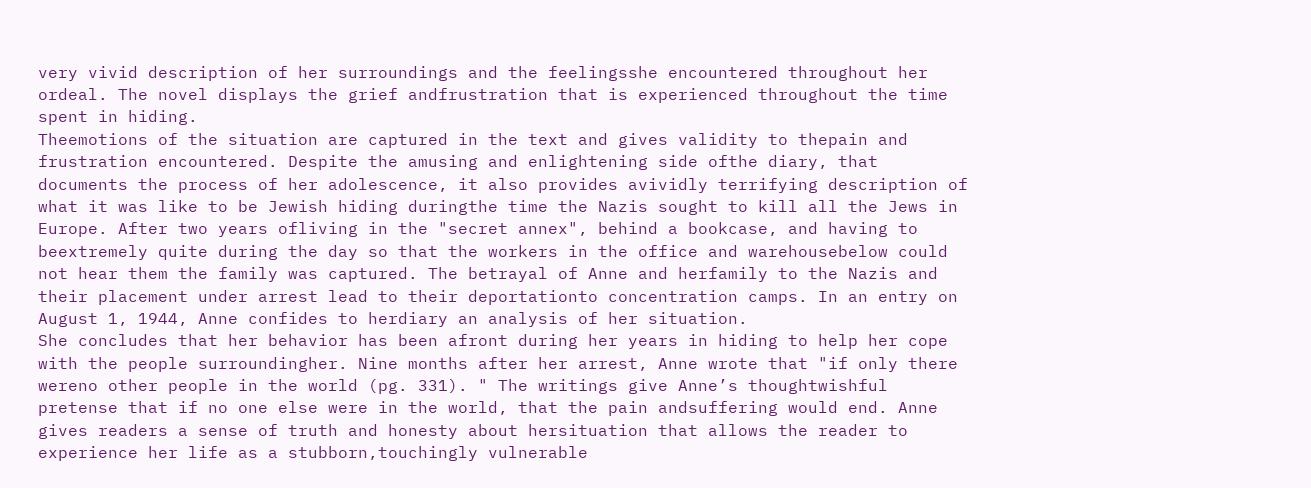very vivid description of her surroundings and the feelingsshe encountered throughout her ordeal. The novel displays the grief andfrustration that is experienced throughout the time spent in hiding.
Theemotions of the situation are captured in the text and gives validity to thepain and frustration encountered. Despite the amusing and enlightening side ofthe diary, that documents the process of her adolescence, it also provides avividly terrifying description of what it was like to be Jewish hiding duringthe time the Nazis sought to kill all the Jews in Europe. After two years ofliving in the "secret annex", behind a bookcase, and having to beextremely quite during the day so that the workers in the office and warehousebelow could not hear them the family was captured. The betrayal of Anne and herfamily to the Nazis and their placement under arrest lead to their deportationto concentration camps. In an entry on August 1, 1944, Anne confides to herdiary an analysis of her situation.
She concludes that her behavior has been afront during her years in hiding to help her cope with the people surroundingher. Nine months after her arrest, Anne wrote that "if only there wereno other people in the world (pg. 331). " The writings give Anne’s thoughtwishful pretense that if no one else were in the world, that the pain andsuffering would end. Anne gives readers a sense of truth and honesty about hersituation that allows the reader to experience her life as a stubborn,touchingly vulnerable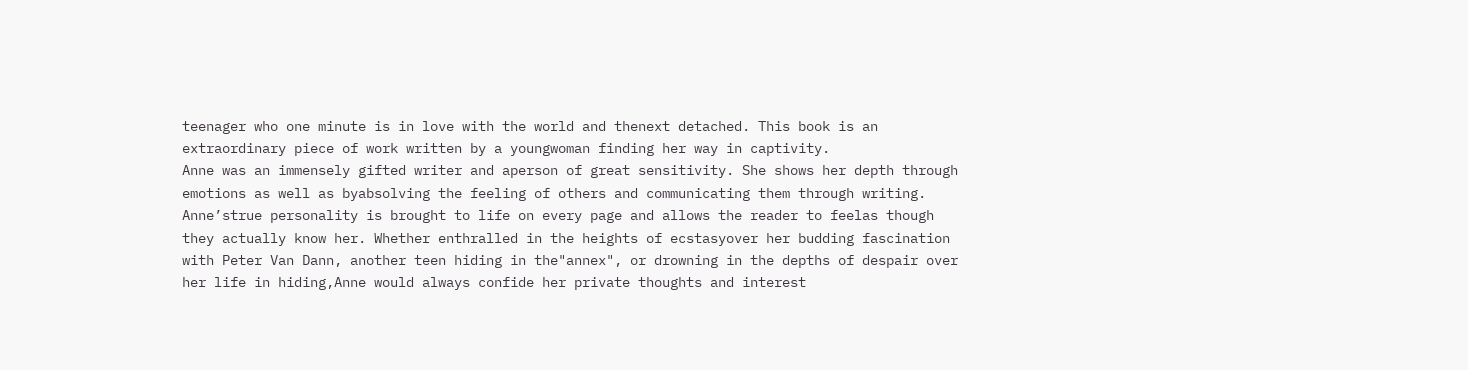teenager who one minute is in love with the world and thenext detached. This book is an extraordinary piece of work written by a youngwoman finding her way in captivity.
Anne was an immensely gifted writer and aperson of great sensitivity. She shows her depth through emotions as well as byabsolving the feeling of others and communicating them through writing. Anne’strue personality is brought to life on every page and allows the reader to feelas though they actually know her. Whether enthralled in the heights of ecstasyover her budding fascination with Peter Van Dann, another teen hiding in the"annex", or drowning in the depths of despair over her life in hiding,Anne would always confide her private thoughts and interest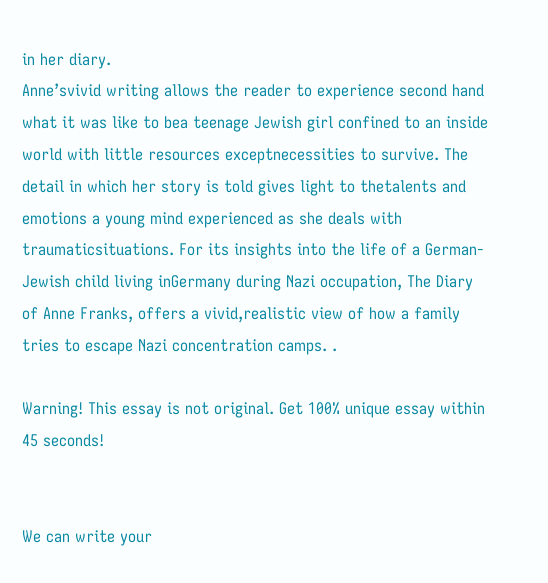in her diary.
Anne’svivid writing allows the reader to experience second hand what it was like to bea teenage Jewish girl confined to an inside world with little resources exceptnecessities to survive. The detail in which her story is told gives light to thetalents and emotions a young mind experienced as she deals with traumaticsituations. For its insights into the life of a German-Jewish child living inGermany during Nazi occupation, The Diary of Anne Franks, offers a vivid,realistic view of how a family tries to escape Nazi concentration camps. .

Warning! This essay is not original. Get 100% unique essay within 45 seconds!


We can write your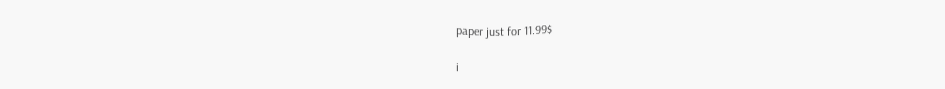paper just for 11.99$

i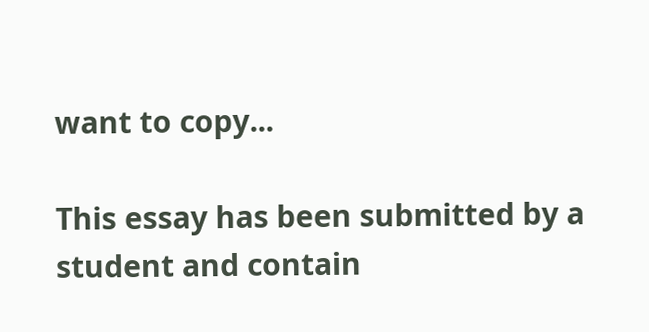want to copy...

This essay has been submitted by a student and contain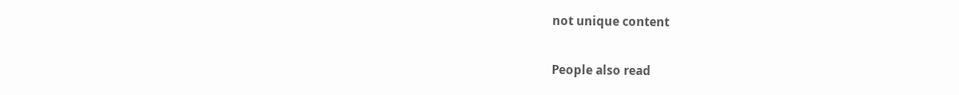not unique content

People also read